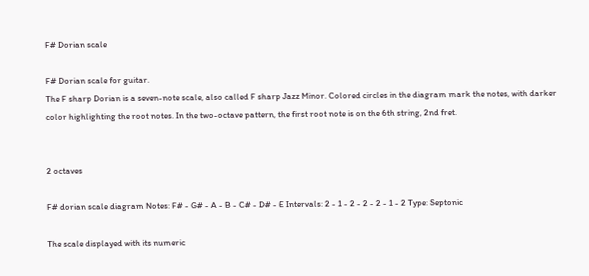F# Dorian scale

F# Dorian scale for guitar.
The F sharp Dorian is a seven-note scale, also called F sharp Jazz Minor. Colored circles in the diagram mark the notes, with darker color highlighting the root notes. In the two-octave pattern, the first root note is on the 6th string, 2nd fret.


2 octaves

F# dorian scale diagram Notes: F# - G# - A - B - C# - D# - E Intervals: 2 - 1 - 2 - 2 - 2 - 1 - 2 Type: Septonic

The scale displayed with its numeric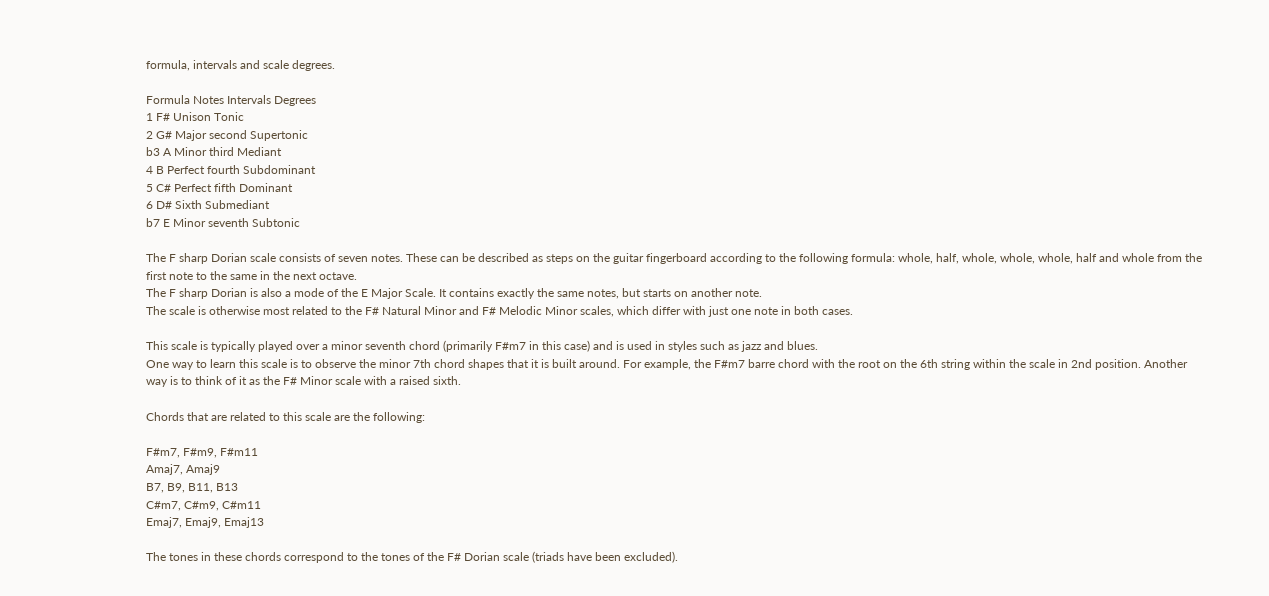formula, intervals and scale degrees.

Formula Notes Intervals Degrees
1 F# Unison Tonic
2 G# Major second Supertonic
b3 A Minor third Mediant
4 B Perfect fourth Subdominant
5 C# Perfect fifth Dominant
6 D# Sixth Submediant
b7 E Minor seventh Subtonic

The F sharp Dorian scale consists of seven notes. These can be described as steps on the guitar fingerboard according to the following formula: whole, half, whole, whole, whole, half and whole from the first note to the same in the next octave.
The F sharp Dorian is also a mode of the E Major Scale. It contains exactly the same notes, but starts on another note.
The scale is otherwise most related to the F# Natural Minor and F# Melodic Minor scales, which differ with just one note in both cases.

This scale is typically played over a minor seventh chord (primarily F#m7 in this case) and is used in styles such as jazz and blues.
One way to learn this scale is to observe the minor 7th chord shapes that it is built around. For example, the F#m7 barre chord with the root on the 6th string within the scale in 2nd position. Another way is to think of it as the F# Minor scale with a raised sixth.

Chords that are related to this scale are the following:

F#m7, F#m9, F#m11
Amaj7, Amaj9
B7, B9, B11, B13
C#m7, C#m9, C#m11
Emaj7, Emaj9, Emaj13

The tones in these chords correspond to the tones of the F# Dorian scale (triads have been excluded).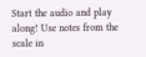Start the audio and play along! Use notes from the scale in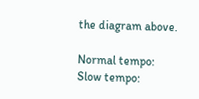the diagram above.

Normal tempo:
Slow tempo: